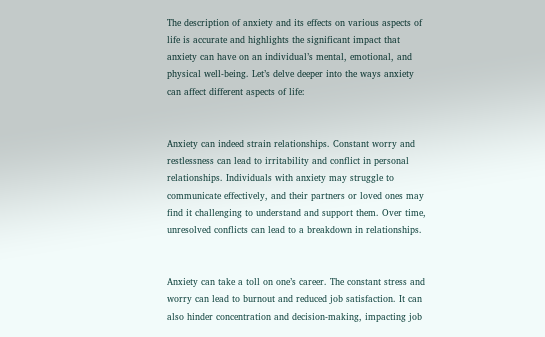The description of anxiety and its effects on various aspects of life is accurate and highlights the significant impact that anxiety can have on an individual’s mental, emotional, and physical well-being. Let’s delve deeper into the ways anxiety can affect different aspects of life:


Anxiety can indeed strain relationships. Constant worry and restlessness can lead to irritability and conflict in personal relationships. Individuals with anxiety may struggle to communicate effectively, and their partners or loved ones may find it challenging to understand and support them. Over time, unresolved conflicts can lead to a breakdown in relationships.


Anxiety can take a toll on one’s career. The constant stress and worry can lead to burnout and reduced job satisfaction. It can also hinder concentration and decision-making, impacting job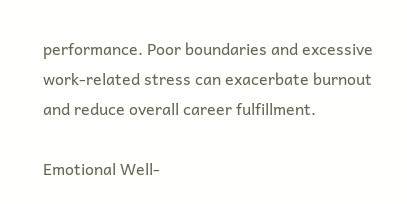performance. Poor boundaries and excessive work-related stress can exacerbate burnout and reduce overall career fulfillment.

Emotional Well-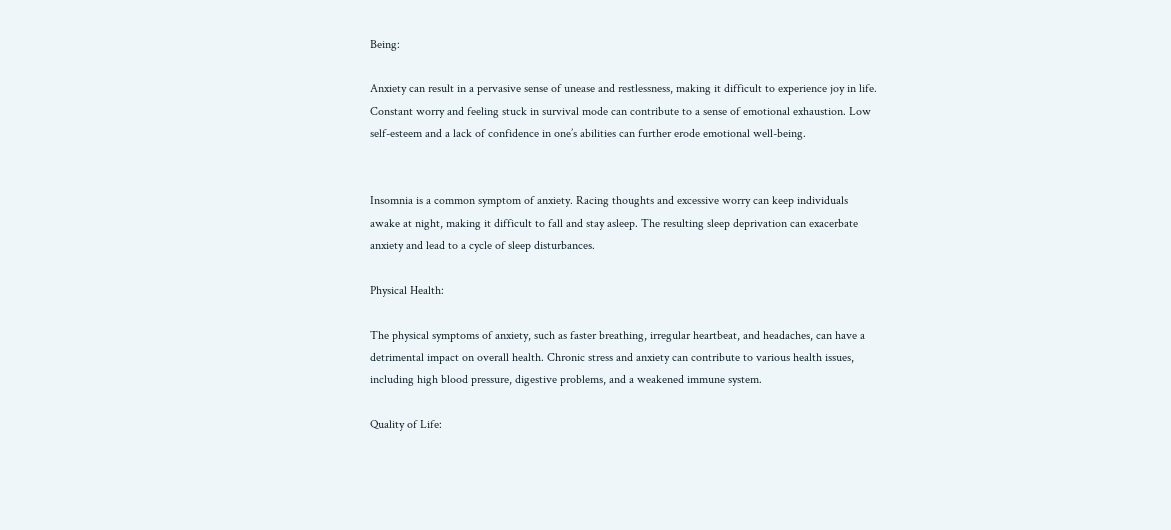Being:

Anxiety can result in a pervasive sense of unease and restlessness, making it difficult to experience joy in life. Constant worry and feeling stuck in survival mode can contribute to a sense of emotional exhaustion. Low self-esteem and a lack of confidence in one’s abilities can further erode emotional well-being.


Insomnia is a common symptom of anxiety. Racing thoughts and excessive worry can keep individuals awake at night, making it difficult to fall and stay asleep. The resulting sleep deprivation can exacerbate anxiety and lead to a cycle of sleep disturbances.

Physical Health:

The physical symptoms of anxiety, such as faster breathing, irregular heartbeat, and headaches, can have a detrimental impact on overall health. Chronic stress and anxiety can contribute to various health issues, including high blood pressure, digestive problems, and a weakened immune system.

Quality of Life: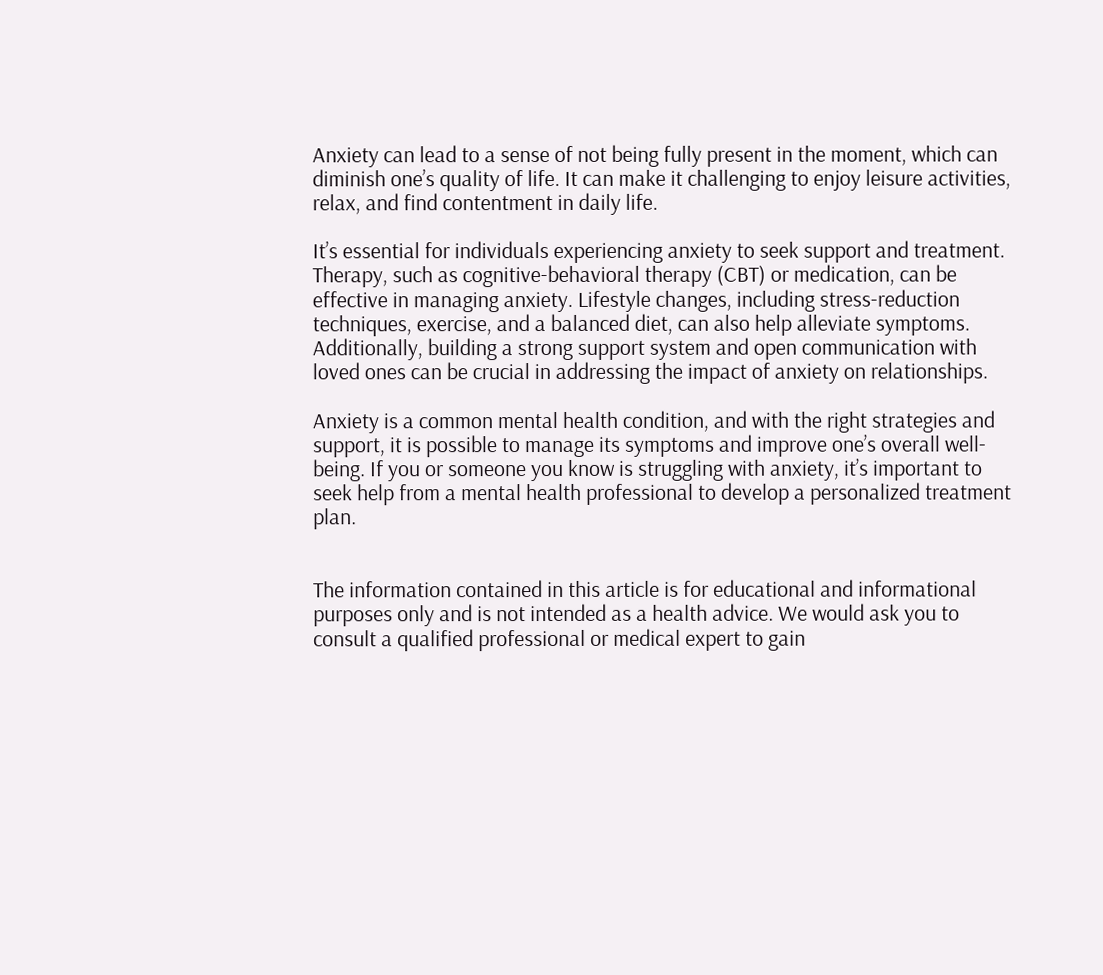Anxiety can lead to a sense of not being fully present in the moment, which can diminish one’s quality of life. It can make it challenging to enjoy leisure activities, relax, and find contentment in daily life.

It’s essential for individuals experiencing anxiety to seek support and treatment. Therapy, such as cognitive-behavioral therapy (CBT) or medication, can be effective in managing anxiety. Lifestyle changes, including stress-reduction techniques, exercise, and a balanced diet, can also help alleviate symptoms. Additionally, building a strong support system and open communication with loved ones can be crucial in addressing the impact of anxiety on relationships.

Anxiety is a common mental health condition, and with the right strategies and support, it is possible to manage its symptoms and improve one’s overall well-being. If you or someone you know is struggling with anxiety, it’s important to seek help from a mental health professional to develop a personalized treatment plan.


The information contained in this article is for educational and informational purposes only and is not intended as a health advice. We would ask you to consult a qualified professional or medical expert to gain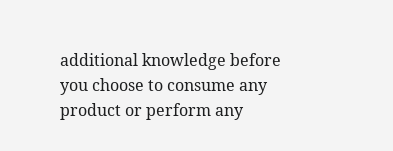additional knowledge before you choose to consume any product or perform any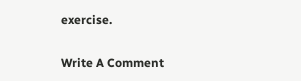exercise.

Write A Comment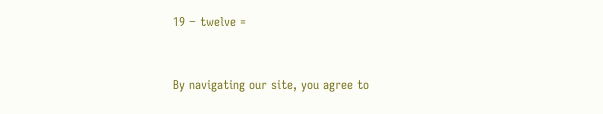19 − twelve =


By navigating our site, you agree to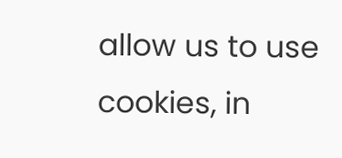allow us to use cookies, in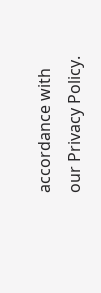accordance with our Privacy Policy.